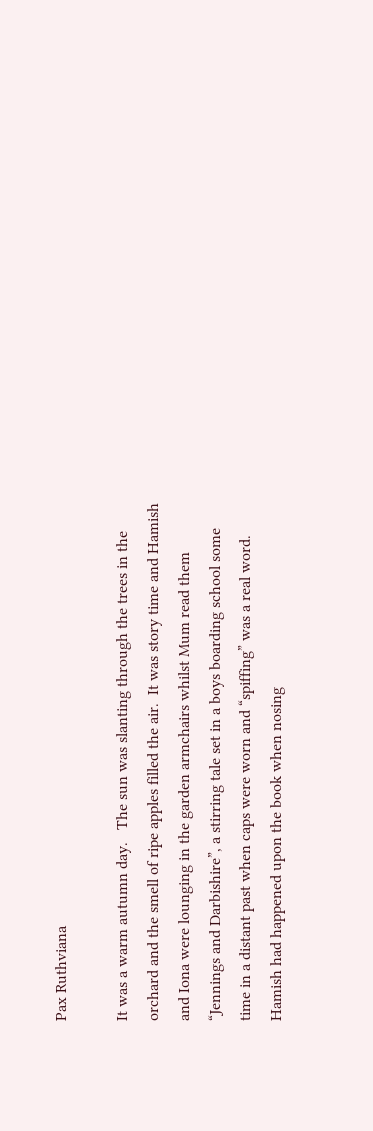Pax Ruthviana

It was a warm autumn day.   The sun was slanting through the trees in the orchard and the smell of ripe apples filled the air.  It was story time and Hamish and Iona were lounging in the garden armchairs whilst Mum read them “Jennings and Darbishire”, a stirring tale set in a boys boarding school some time in a distant past when caps were worn and “spiffing” was a real word.   Hamish had happened upon the book when nosing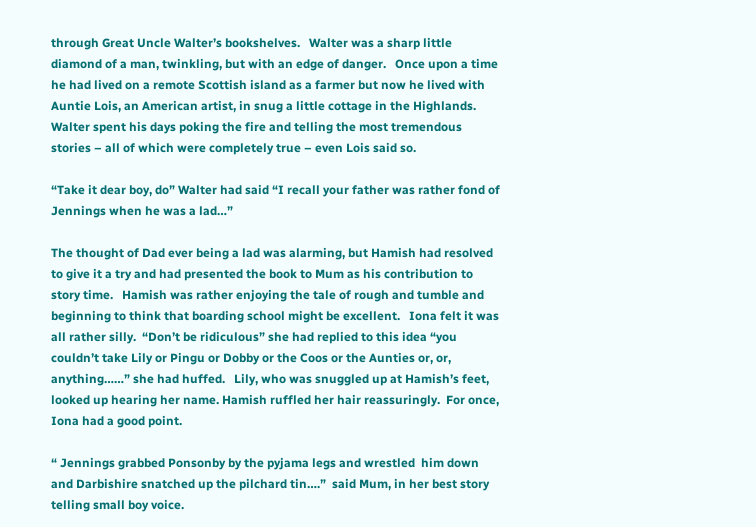through Great Uncle Walter’s bookshelves.   Walter was a sharp little diamond of a man, twinkling, but with an edge of danger.   Once upon a time he had lived on a remote Scottish island as a farmer but now he lived with Auntie Lois, an American artist, in snug a little cottage in the Highlands. Walter spent his days poking the fire and telling the most tremendous stories – all of which were completely true – even Lois said so.

“Take it dear boy, do” Walter had said “I recall your father was rather fond of Jennings when he was a lad…”

The thought of Dad ever being a lad was alarming, but Hamish had resolved to give it a try and had presented the book to Mum as his contribution to story time.   Hamish was rather enjoying the tale of rough and tumble and beginning to think that boarding school might be excellent.   Iona felt it was all rather silly.  “Don’t be ridiculous” she had replied to this idea “you couldn’t take Lily or Pingu or Dobby or the Coos or the Aunties or, or, anything……” she had huffed.   Lily, who was snuggled up at Hamish’s feet, looked up hearing her name. Hamish ruffled her hair reassuringly.  For once, Iona had a good point.

“ Jennings grabbed Ponsonby by the pyjama legs and wrestled  him down and Darbishire snatched up the pilchard tin….”  said Mum, in her best story telling small boy voice.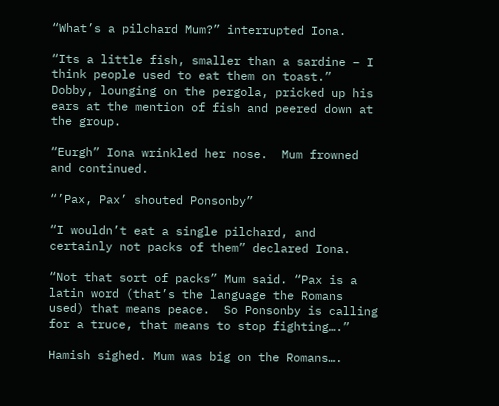“What’s a pilchard Mum?” interrupted Iona.

“Its a little fish, smaller than a sardine – I think people used to eat them on toast.”  Dobby, lounging on the pergola, pricked up his ears at the mention of fish and peered down at the group.

“Eurgh” Iona wrinkled her nose.  Mum frowned and continued.

“’Pax, Pax’ shouted Ponsonby”

“I wouldn’t eat a single pilchard, and certainly not packs of them” declared Iona.

“Not that sort of packs” Mum said. “Pax is a latin word (that’s the language the Romans used) that means peace.  So Ponsonby is calling for a truce, that means to stop fighting….”

Hamish sighed. Mum was big on the Romans….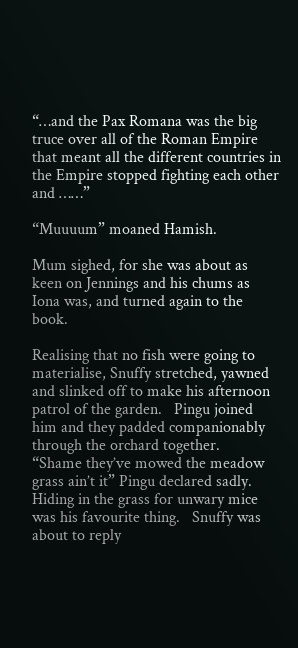“…and the Pax Romana was the big truce over all of the Roman Empire that meant all the different countries in the Empire stopped fighting each other and ……”

“Muuuum” moaned Hamish.

Mum sighed, for she was about as keen on Jennings and his chums as Iona was, and turned again to the book.

Realising that no fish were going to materialise, Snuffy stretched, yawned and slinked off to make his afternoon patrol of the garden.   Pingu joined him and they padded companionably through the orchard together.   “Shame they’ve mowed the meadow grass ain’t it” Pingu declared sadly.  Hiding in the grass for unwary mice was his favourite thing.   Snuffy was about to reply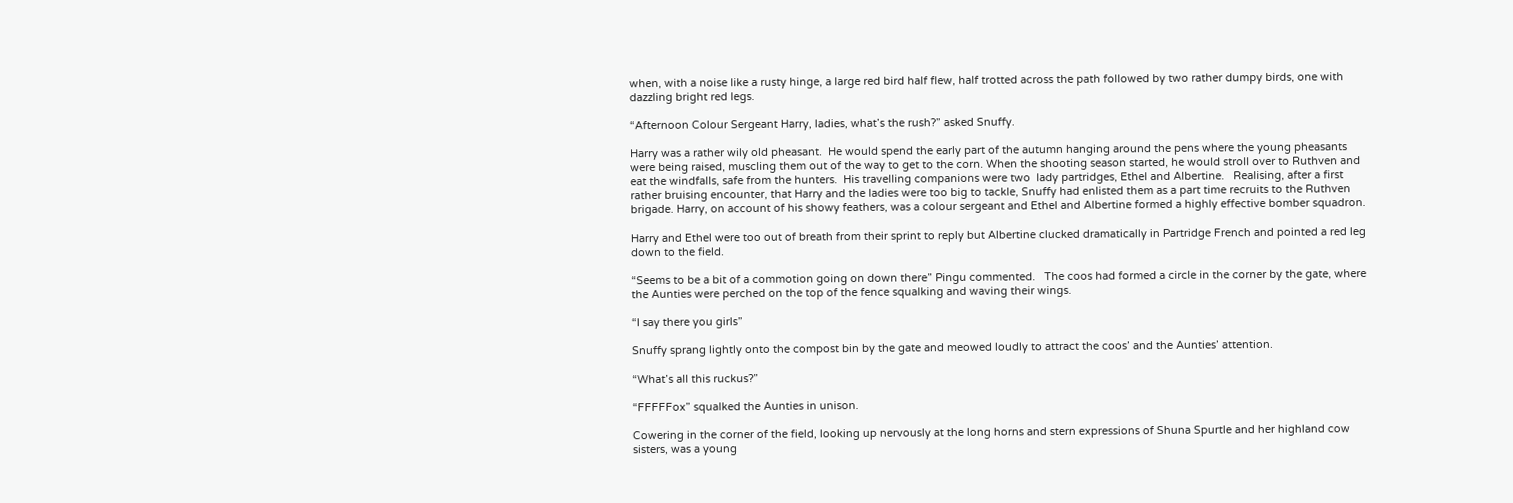when, with a noise like a rusty hinge, a large red bird half flew, half trotted across the path followed by two rather dumpy birds, one with dazzling bright red legs.

“Afternoon Colour Sergeant Harry, ladies, what’s the rush?” asked Snuffy.

Harry was a rather wily old pheasant.  He would spend the early part of the autumn hanging around the pens where the young pheasants were being raised, muscling them out of the way to get to the corn. When the shooting season started, he would stroll over to Ruthven and eat the windfalls, safe from the hunters.  His travelling companions were two  lady partridges, Ethel and Albertine.   Realising, after a first rather bruising encounter, that Harry and the ladies were too big to tackle, Snuffy had enlisted them as a part time recruits to the Ruthven brigade. Harry, on account of his showy feathers, was a colour sergeant and Ethel and Albertine formed a highly effective bomber squadron.

Harry and Ethel were too out of breath from their sprint to reply but Albertine clucked dramatically in Partridge French and pointed a red leg down to the field.

“Seems to be a bit of a commotion going on down there” Pingu commented.   The coos had formed a circle in the corner by the gate, where the Aunties were perched on the top of the fence squalking and waving their wings.

“I say there you girls”

Snuffy sprang lightly onto the compost bin by the gate and meowed loudly to attract the coos’ and the Aunties’ attention.

“What’s all this ruckus?”

“FFFFFox” squalked the Aunties in unison.

Cowering in the corner of the field, looking up nervously at the long horns and stern expressions of Shuna Spurtle and her highland cow sisters, was a young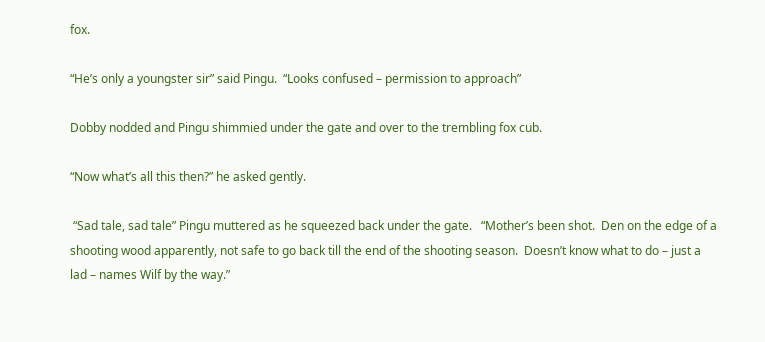fox.

“He’s only a youngster sir” said Pingu.  “Looks confused – permission to approach”

Dobby nodded and Pingu shimmied under the gate and over to the trembling fox cub.

“Now what’s all this then?” he asked gently.

 “Sad tale, sad tale” Pingu muttered as he squeezed back under the gate.   “Mother’s been shot.  Den on the edge of a shooting wood apparently, not safe to go back till the end of the shooting season.  Doesn’t know what to do – just a lad – names Wilf by the way.”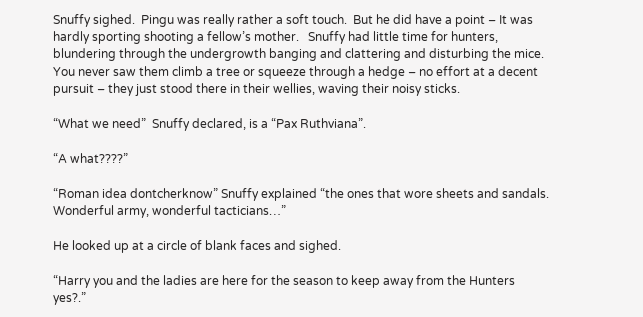Snuffy sighed.  Pingu was really rather a soft touch.  But he did have a point – It was hardly sporting shooting a fellow’s mother.   Snuffy had little time for hunters, blundering through the undergrowth banging and clattering and disturbing the mice.  You never saw them climb a tree or squeeze through a hedge – no effort at a decent pursuit – they just stood there in their wellies, waving their noisy sticks.

“What we need”  Snuffy declared, is a “Pax Ruthviana”.

“A what????”

“Roman idea dontcherknow” Snuffy explained “the ones that wore sheets and sandals. Wonderful army, wonderful tacticians…”

He looked up at a circle of blank faces and sighed.

“Harry you and the ladies are here for the season to keep away from the Hunters yes?.”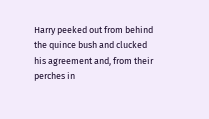Harry peeked out from behind the quince bush and clucked his agreement and, from their perches in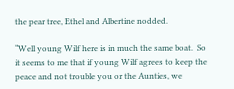the pear tree, Ethel and Albertine nodded.

“Well young Wilf here is in much the same boat.  So it seems to me that if young Wilf agrees to keep the peace and not trouble you or the Aunties, we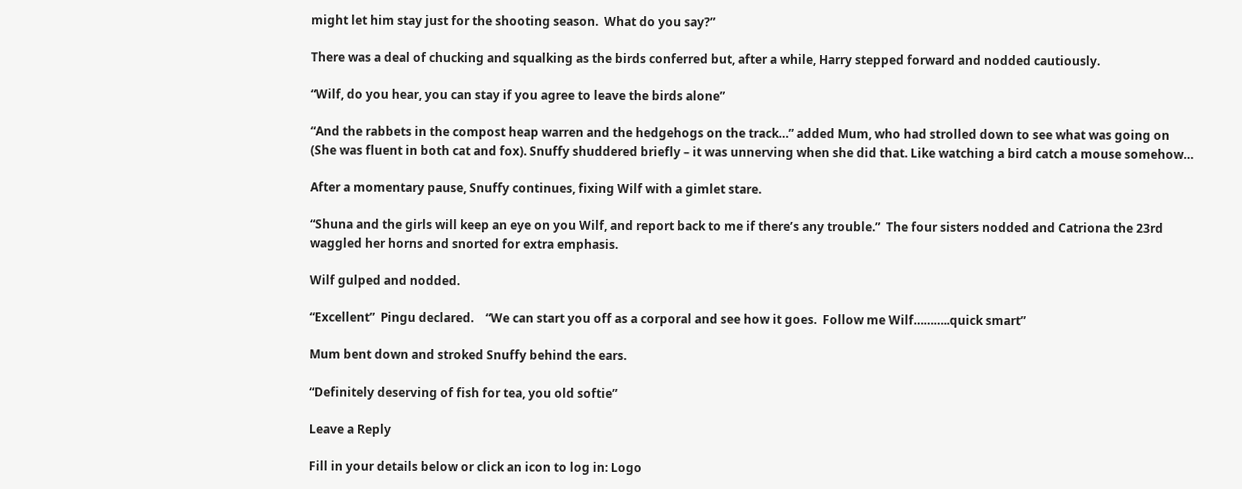might let him stay just for the shooting season.  What do you say?”

There was a deal of chucking and squalking as the birds conferred but, after a while, Harry stepped forward and nodded cautiously.

“Wilf, do you hear, you can stay if you agree to leave the birds alone”

“And the rabbets in the compost heap warren and the hedgehogs on the track…” added Mum, who had strolled down to see what was going on (She was fluent in both cat and fox). Snuffy shuddered briefly – it was unnerving when she did that. Like watching a bird catch a mouse somehow…

After a momentary pause, Snuffy continues, fixing Wilf with a gimlet stare.

“Shuna and the girls will keep an eye on you Wilf, and report back to me if there’s any trouble.”  The four sisters nodded and Catriona the 23rd waggled her horns and snorted for extra emphasis.

Wilf gulped and nodded.

“Excellent”  Pingu declared.    “We can start you off as a corporal and see how it goes.  Follow me Wilf………..quick smart”

Mum bent down and stroked Snuffy behind the ears.

“Definitely deserving of fish for tea, you old softie”

Leave a Reply

Fill in your details below or click an icon to log in: Logo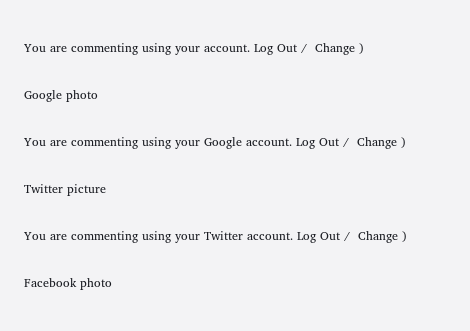You are commenting using your account. Log Out /  Change )

Google photo

You are commenting using your Google account. Log Out /  Change )

Twitter picture

You are commenting using your Twitter account. Log Out /  Change )

Facebook photo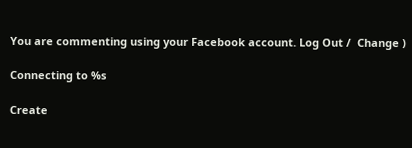You are commenting using your Facebook account. Log Out /  Change )

Connecting to %s

Create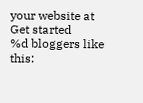your website at
Get started
%d bloggers like this: